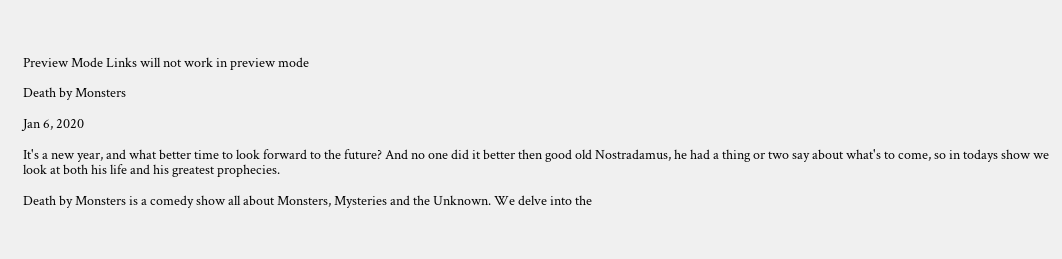Preview Mode Links will not work in preview mode

Death by Monsters

Jan 6, 2020

It's a new year, and what better time to look forward to the future? And no one did it better then good old Nostradamus, he had a thing or two say about what's to come, so in todays show we look at both his life and his greatest prophecies.

Death by Monsters is a comedy show all about Monsters, Mysteries and the Unknown. We delve into the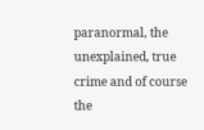paranormal, the unexplained, true crime and of course the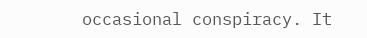occasional conspiracy. It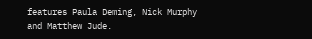features Paula Deming, Nick Murphy and Matthew Jude.